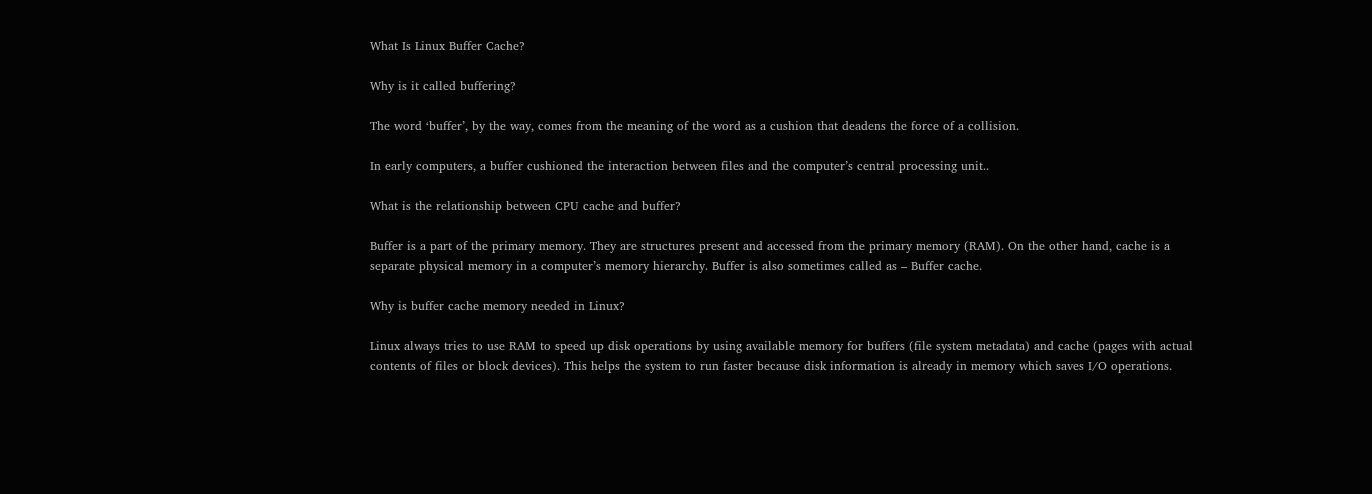What Is Linux Buffer Cache?

Why is it called buffering?

The word ‘buffer’, by the way, comes from the meaning of the word as a cushion that deadens the force of a collision.

In early computers, a buffer cushioned the interaction between files and the computer’s central processing unit..

What is the relationship between CPU cache and buffer?

Buffer is a part of the primary memory. They are structures present and accessed from the primary memory (RAM). On the other hand, cache is a separate physical memory in a computer’s memory hierarchy. Buffer is also sometimes called as – Buffer cache.

Why is buffer cache memory needed in Linux?

Linux always tries to use RAM to speed up disk operations by using available memory for buffers (file system metadata) and cache (pages with actual contents of files or block devices). This helps the system to run faster because disk information is already in memory which saves I/O operations.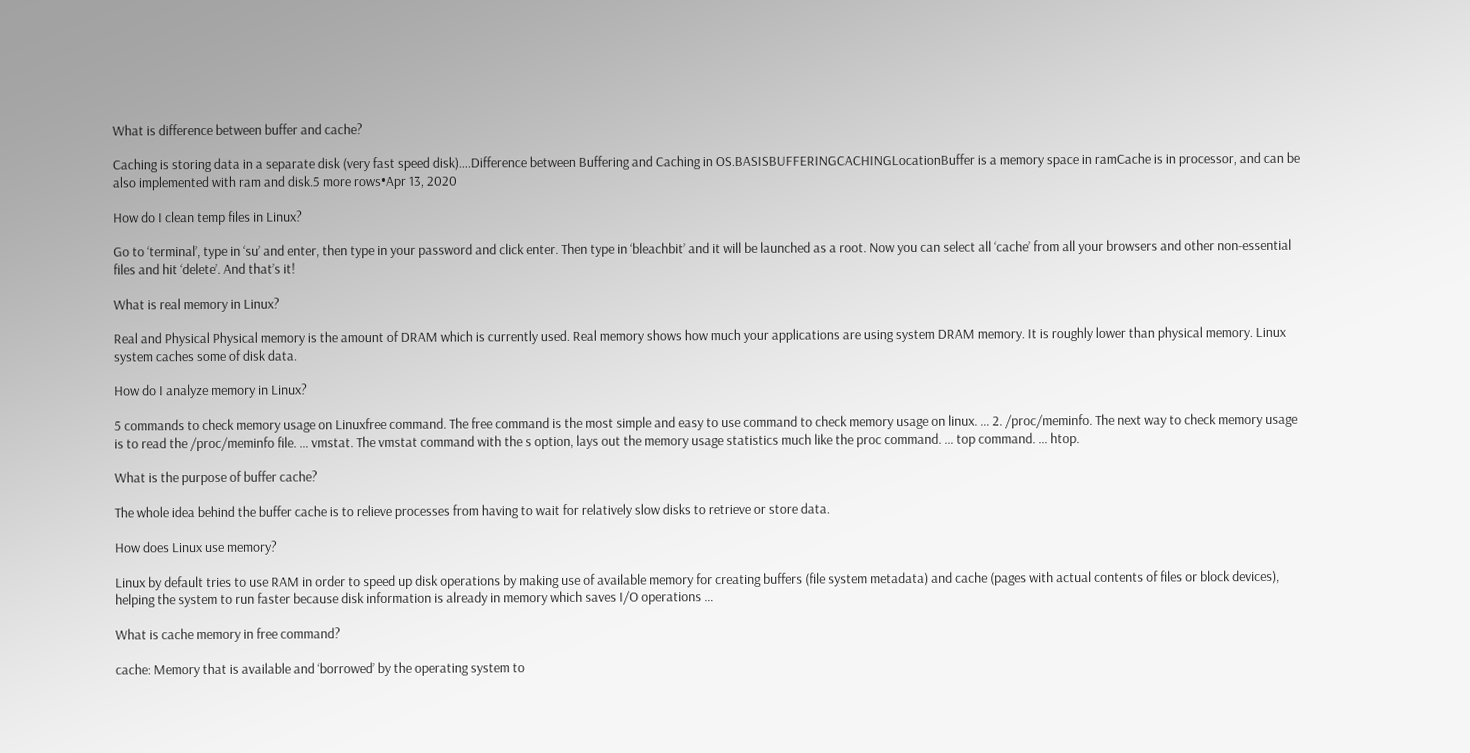What is difference between buffer and cache?

Caching is storing data in a separate disk (very fast speed disk)….Difference between Buffering and Caching in OS.BASISBUFFERINGCACHINGLocationBuffer is a memory space in ramCache is in processor, and can be also implemented with ram and disk.5 more rows•Apr 13, 2020

How do I clean temp files in Linux?

Go to ‘terminal’, type in ‘su’ and enter, then type in your password and click enter. Then type in ‘bleachbit’ and it will be launched as a root. Now you can select all ‘cache’ from all your browsers and other non-essential files and hit ‘delete’. And that’s it!

What is real memory in Linux?

Real and Physical Physical memory is the amount of DRAM which is currently used. Real memory shows how much your applications are using system DRAM memory. It is roughly lower than physical memory. Linux system caches some of disk data.

How do I analyze memory in Linux?

5 commands to check memory usage on Linuxfree command. The free command is the most simple and easy to use command to check memory usage on linux. … 2. /proc/meminfo. The next way to check memory usage is to read the /proc/meminfo file. … vmstat. The vmstat command with the s option, lays out the memory usage statistics much like the proc command. … top command. … htop.

What is the purpose of buffer cache?

The whole idea behind the buffer cache is to relieve processes from having to wait for relatively slow disks to retrieve or store data.

How does Linux use memory?

Linux by default tries to use RAM in order to speed up disk operations by making use of available memory for creating buffers (file system metadata) and cache (pages with actual contents of files or block devices), helping the system to run faster because disk information is already in memory which saves I/O operations …

What is cache memory in free command?

cache: Memory that is available and ‘borrowed’ by the operating system to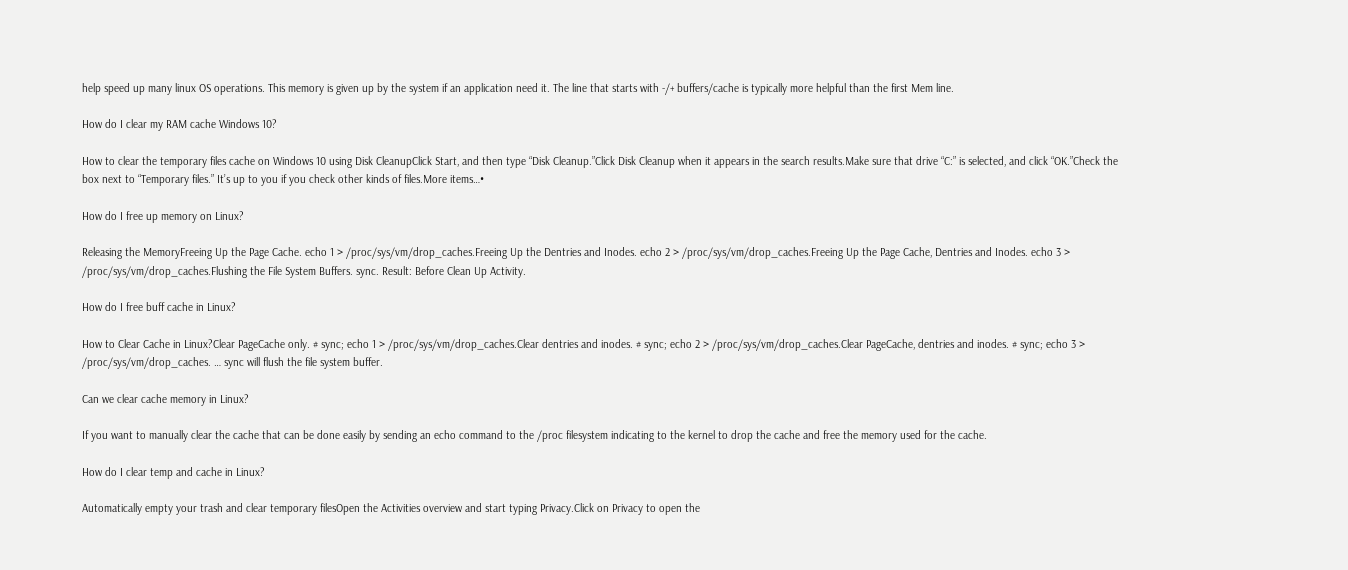help speed up many linux OS operations. This memory is given up by the system if an application need it. The line that starts with -/+ buffers/cache is typically more helpful than the first Mem line.

How do I clear my RAM cache Windows 10?

How to clear the temporary files cache on Windows 10 using Disk CleanupClick Start, and then type “Disk Cleanup.”Click Disk Cleanup when it appears in the search results.Make sure that drive “C:” is selected, and click “OK.”Check the box next to “Temporary files.” It’s up to you if you check other kinds of files.More items…•

How do I free up memory on Linux?

Releasing the MemoryFreeing Up the Page Cache. echo 1 > /proc/sys/vm/drop_caches.Freeing Up the Dentries and Inodes. echo 2 > /proc/sys/vm/drop_caches.Freeing Up the Page Cache, Dentries and Inodes. echo 3 > /proc/sys/vm/drop_caches.Flushing the File System Buffers. sync. Result: Before Clean Up Activity.

How do I free buff cache in Linux?

How to Clear Cache in Linux?Clear PageCache only. # sync; echo 1 > /proc/sys/vm/drop_caches.Clear dentries and inodes. # sync; echo 2 > /proc/sys/vm/drop_caches.Clear PageCache, dentries and inodes. # sync; echo 3 > /proc/sys/vm/drop_caches. … sync will flush the file system buffer.

Can we clear cache memory in Linux?

If you want to manually clear the cache that can be done easily by sending an echo command to the /proc filesystem indicating to the kernel to drop the cache and free the memory used for the cache.

How do I clear temp and cache in Linux?

Automatically empty your trash and clear temporary filesOpen the Activities overview and start typing Privacy.Click on Privacy to open the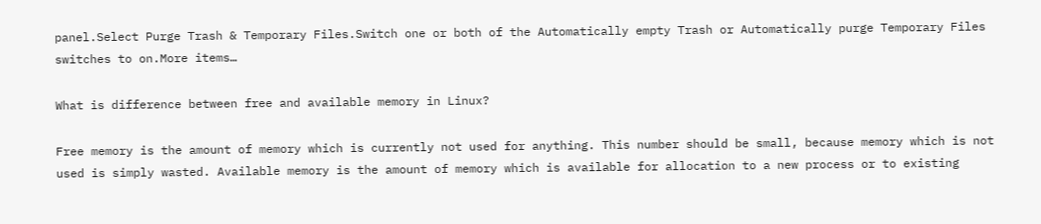panel.Select Purge Trash & Temporary Files.Switch one or both of the Automatically empty Trash or Automatically purge Temporary Files switches to on.More items…

What is difference between free and available memory in Linux?

Free memory is the amount of memory which is currently not used for anything. This number should be small, because memory which is not used is simply wasted. Available memory is the amount of memory which is available for allocation to a new process or to existing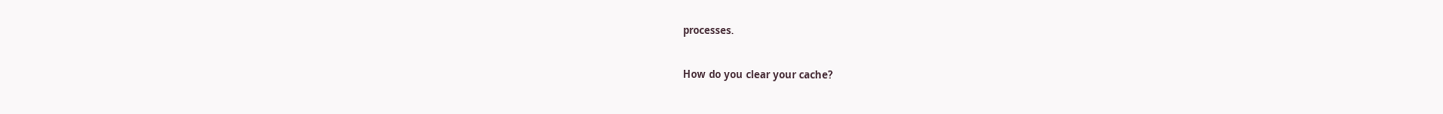processes.

How do you clear your cache?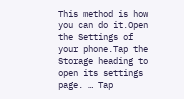This method is how you can do it.Open the Settings of your phone.Tap the Storage heading to open its settings page. … Tap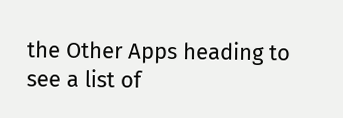the Other Apps heading to see a list of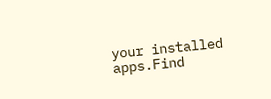your installed apps.Find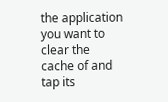the application you want to clear the cache of and tap its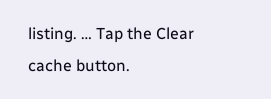listing. … Tap the Clear cache button.